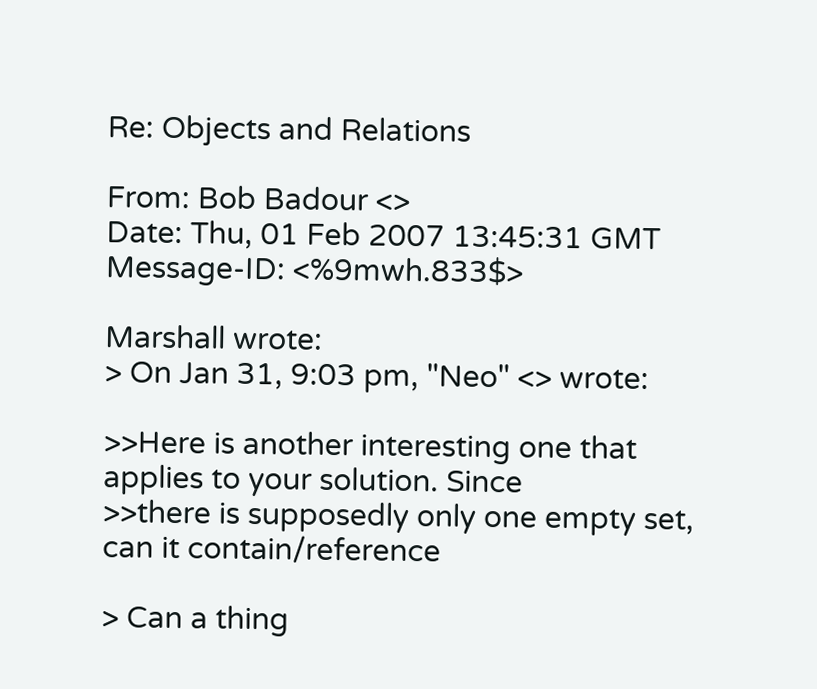Re: Objects and Relations

From: Bob Badour <>
Date: Thu, 01 Feb 2007 13:45:31 GMT
Message-ID: <%9mwh.833$>

Marshall wrote:
> On Jan 31, 9:03 pm, "Neo" <> wrote:

>>Here is another interesting one that applies to your solution. Since
>>there is supposedly only one empty set, can it contain/reference

> Can a thing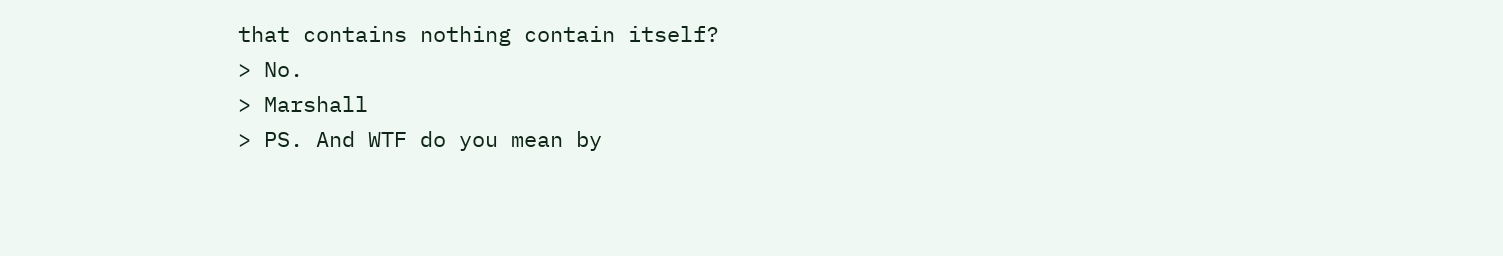that contains nothing contain itself?
> No.
> Marshall
> PS. And WTF do you mean by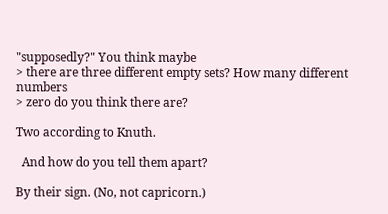"supposedly?" You think maybe
> there are three different empty sets? How many different numbers
> zero do you think there are?

Two according to Knuth.

  And how do you tell them apart?

By their sign. (No, not capricorn.)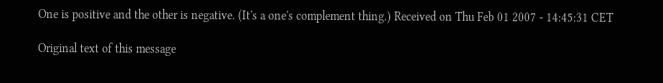One is positive and the other is negative. (It's a one's complement thing.) Received on Thu Feb 01 2007 - 14:45:31 CET

Original text of this message